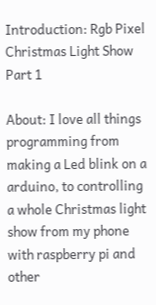Introduction: Rgb Pixel Christmas Light Show Part 1

About: I love all things programming from making a Led blink on a arduino, to controlling a whole Christmas light show from my phone with raspberry pi and other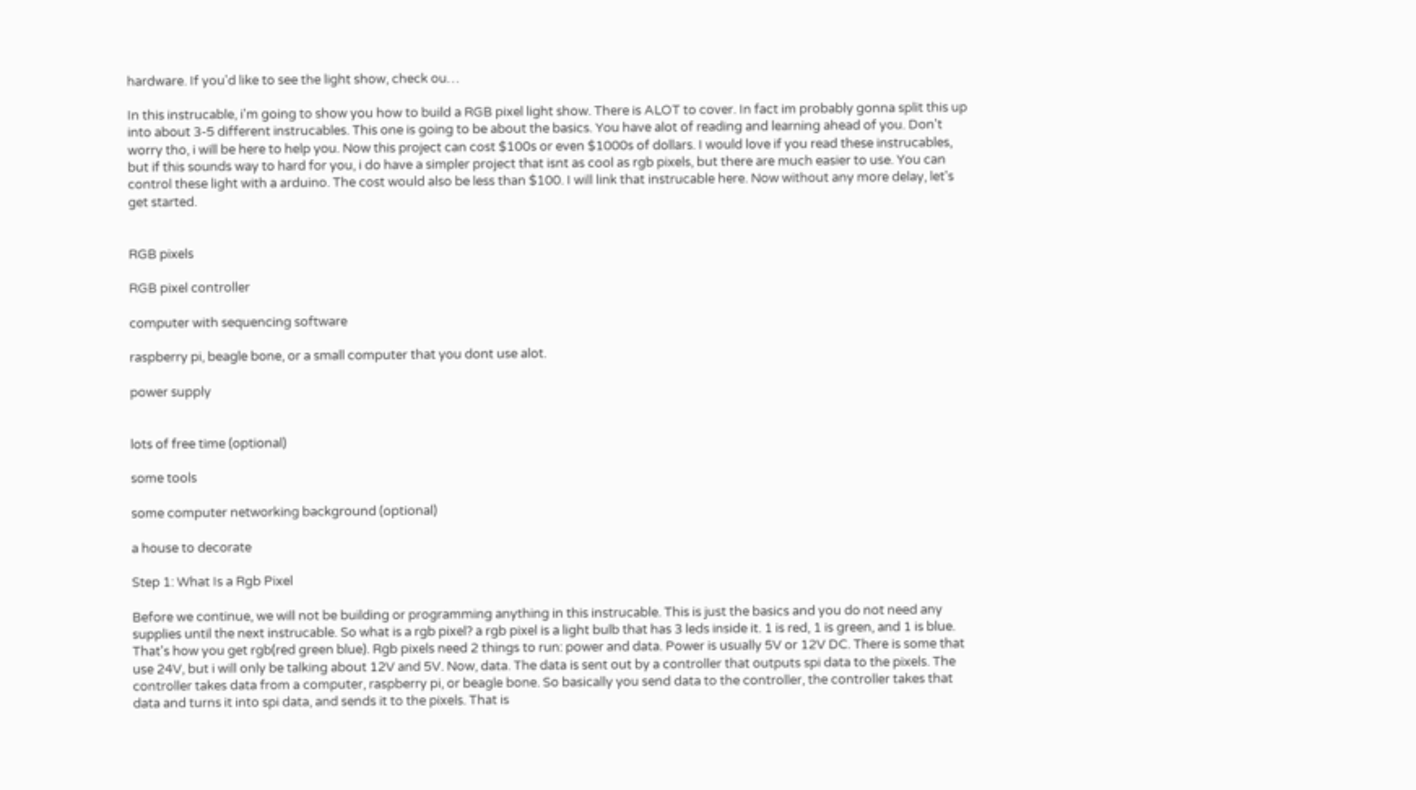hardware. If you'd like to see the light show, check ou…

In this instrucable, i'm going to show you how to build a RGB pixel light show. There is ALOT to cover. In fact im probably gonna split this up into about 3-5 different instrucables. This one is going to be about the basics. You have alot of reading and learning ahead of you. Don't worry tho, i will be here to help you. Now this project can cost $100s or even $1000s of dollars. I would love if you read these instrucables, but if this sounds way to hard for you, i do have a simpler project that isnt as cool as rgb pixels, but there are much easier to use. You can control these light with a arduino. The cost would also be less than $100. I will link that instrucable here. Now without any more delay, let's get started.


RGB pixels

RGB pixel controller

computer with sequencing software

raspberry pi, beagle bone, or a small computer that you dont use alot.

power supply


lots of free time (optional)

some tools

some computer networking background (optional)

a house to decorate

Step 1: What Is a Rgb Pixel

Before we continue, we will not be building or programming anything in this instrucable. This is just the basics and you do not need any supplies until the next instrucable. So what is a rgb pixel? a rgb pixel is a light bulb that has 3 leds inside it. 1 is red, 1 is green, and 1 is blue. That's how you get rgb(red green blue). Rgb pixels need 2 things to run: power and data. Power is usually 5V or 12V DC. There is some that use 24V, but i will only be talking about 12V and 5V. Now, data. The data is sent out by a controller that outputs spi data to the pixels. The controller takes data from a computer, raspberry pi, or beagle bone. So basically you send data to the controller, the controller takes that data and turns it into spi data, and sends it to the pixels. That is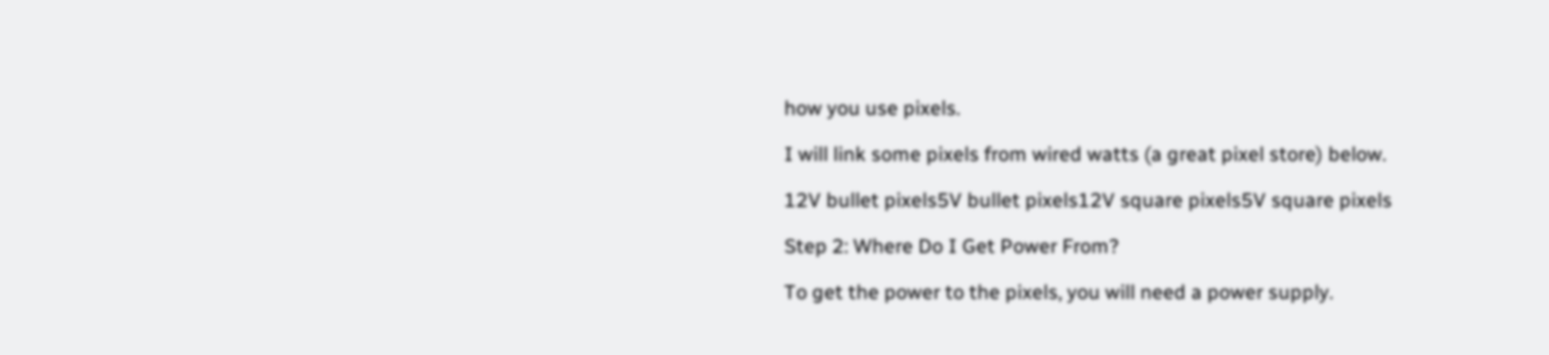how you use pixels.

I will link some pixels from wired watts (a great pixel store) below.

12V bullet pixels5V bullet pixels12V square pixels5V square pixels

Step 2: Where Do I Get Power From?

To get the power to the pixels, you will need a power supply.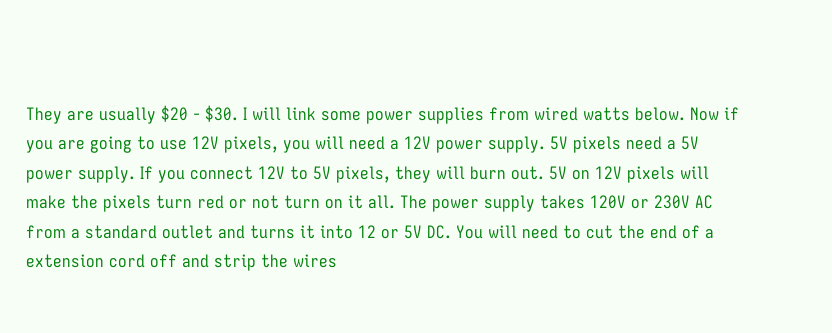They are usually $20 - $30. I will link some power supplies from wired watts below. Now if you are going to use 12V pixels, you will need a 12V power supply. 5V pixels need a 5V power supply. If you connect 12V to 5V pixels, they will burn out. 5V on 12V pixels will make the pixels turn red or not turn on it all. The power supply takes 120V or 230V AC from a standard outlet and turns it into 12 or 5V DC. You will need to cut the end of a extension cord off and strip the wires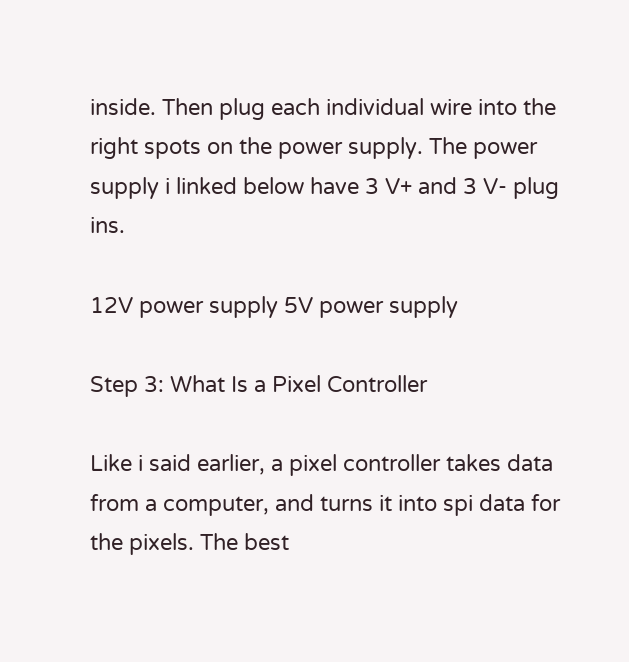inside. Then plug each individual wire into the right spots on the power supply. The power supply i linked below have 3 V+ and 3 V- plug ins.

12V power supply 5V power supply

Step 3: What Is a Pixel Controller

Like i said earlier, a pixel controller takes data from a computer, and turns it into spi data for the pixels. The best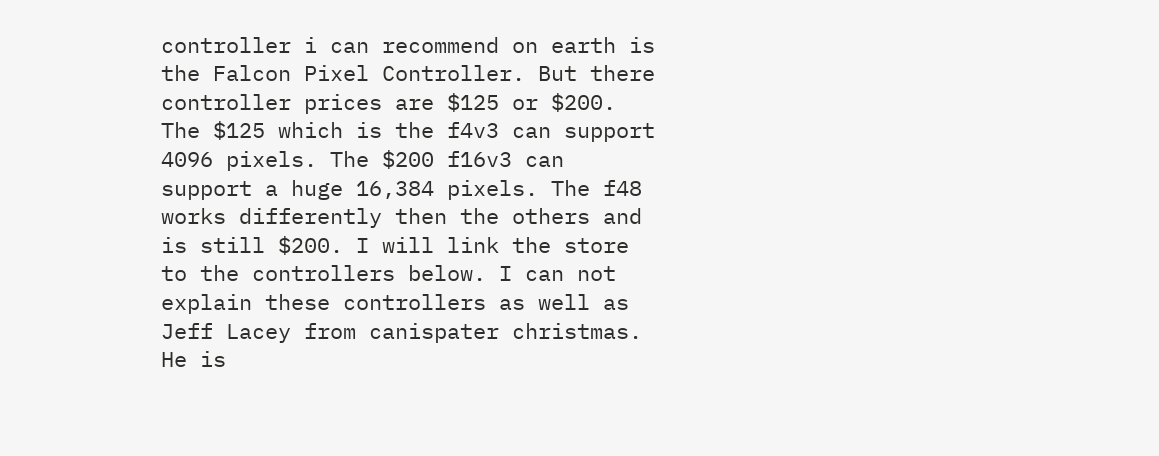controller i can recommend on earth is the Falcon Pixel Controller. But there controller prices are $125 or $200. The $125 which is the f4v3 can support 4096 pixels. The $200 f16v3 can support a huge 16,384 pixels. The f48 works differently then the others and is still $200. I will link the store to the controllers below. I can not explain these controllers as well as Jeff Lacey from canispater christmas. He is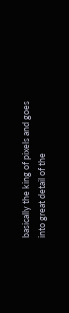basically the king of pixels and goes into great detail of the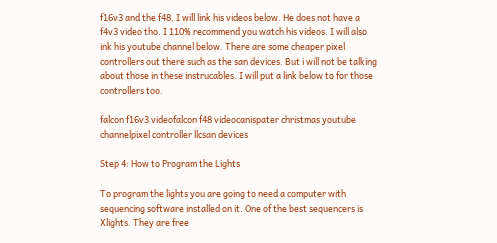f16v3 and the f48. I will link his videos below. He does not have a f4v3 video tho. I 110% recommend you watch his videos. I will also ink his youtube channel below. There are some cheaper pixel controllers out there such as the san devices. But i will not be talking about those in these instrucables. I will put a link below to for those controllers too.

falcon f16v3 videofalcon f48 videocanispater christmas youtube channelpixel controller llcsan devices

Step 4: How to Program the Lights

To program the lights you are going to need a computer with sequencing software installed on it. One of the best sequencers is Xlights. They are free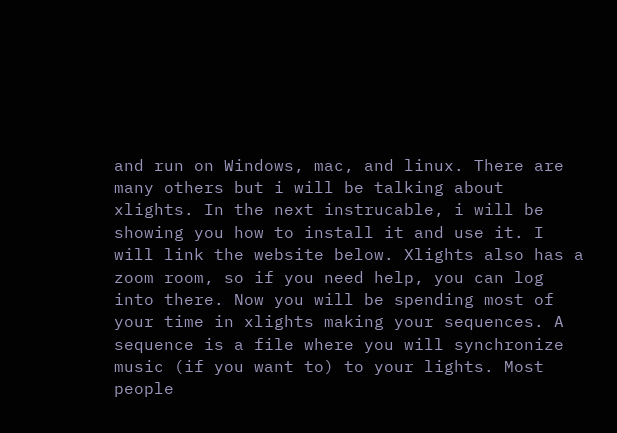and run on Windows, mac, and linux. There are many others but i will be talking about xlights. In the next instrucable, i will be showing you how to install it and use it. I will link the website below. Xlights also has a zoom room, so if you need help, you can log into there. Now you will be spending most of your time in xlights making your sequences. A sequence is a file where you will synchronize music (if you want to) to your lights. Most people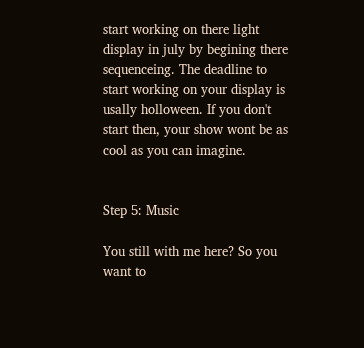start working on there light display in july by begining there sequenceing. The deadline to start working on your display is usally holloween. If you don't start then, your show wont be as cool as you can imagine.


Step 5: Music

You still with me here? So you want to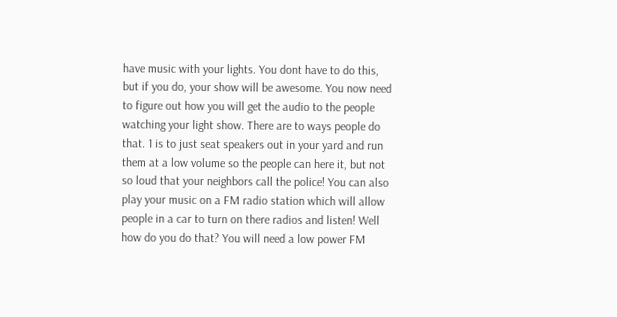have music with your lights. You dont have to do this, but if you do, your show will be awesome. You now need to figure out how you will get the audio to the people watching your light show. There are to ways people do that. 1 is to just seat speakers out in your yard and run them at a low volume so the people can here it, but not so loud that your neighbors call the police! You can also play your music on a FM radio station which will allow people in a car to turn on there radios and listen! Well how do you do that? You will need a low power FM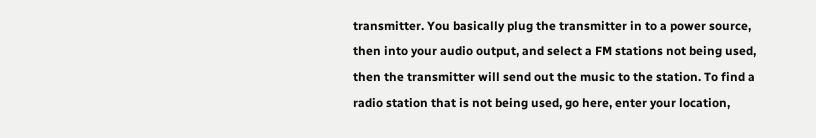transmitter. You basically plug the transmitter in to a power source, then into your audio output, and select a FM stations not being used, then the transmitter will send out the music to the station. To find a radio station that is not being used, go here, enter your location,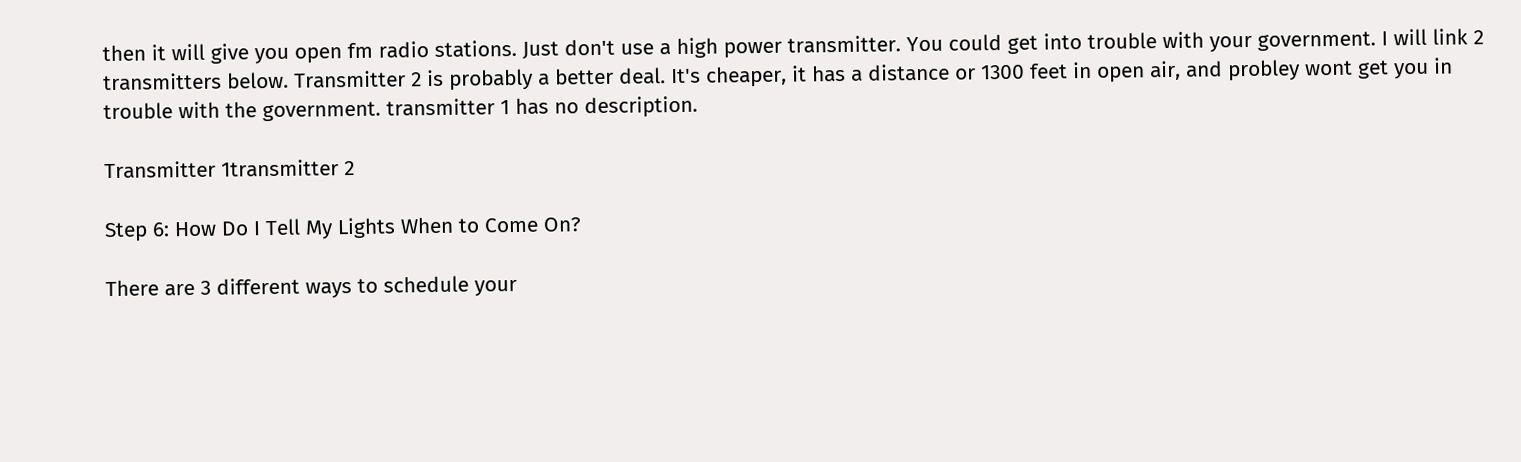then it will give you open fm radio stations. Just don't use a high power transmitter. You could get into trouble with your government. I will link 2 transmitters below. Transmitter 2 is probably a better deal. It's cheaper, it has a distance or 1300 feet in open air, and probley wont get you in trouble with the government. transmitter 1 has no description.

Transmitter 1transmitter 2

Step 6: How Do I Tell My Lights When to Come On?

There are 3 different ways to schedule your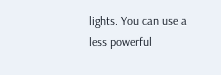lights. You can use a less powerful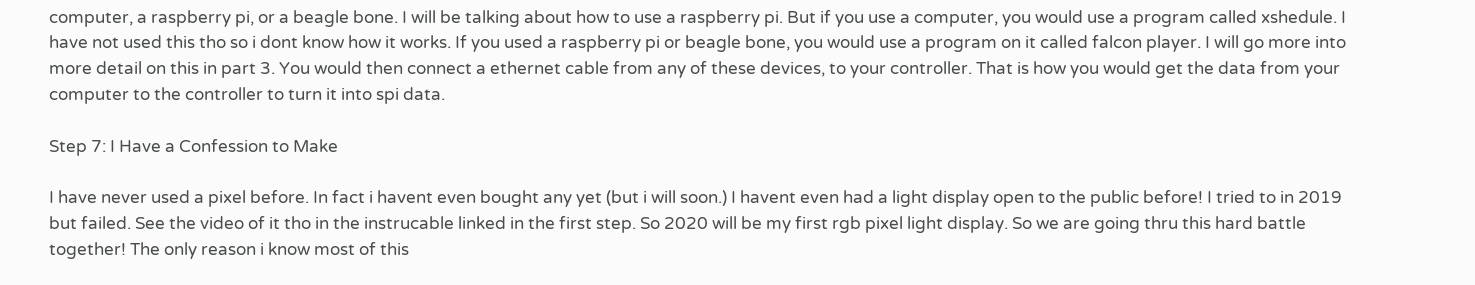computer, a raspberry pi, or a beagle bone. I will be talking about how to use a raspberry pi. But if you use a computer, you would use a program called xshedule. I have not used this tho so i dont know how it works. If you used a raspberry pi or beagle bone, you would use a program on it called falcon player. I will go more into more detail on this in part 3. You would then connect a ethernet cable from any of these devices, to your controller. That is how you would get the data from your computer to the controller to turn it into spi data.

Step 7: I Have a Confession to Make

I have never used a pixel before. In fact i havent even bought any yet (but i will soon.) I havent even had a light display open to the public before! I tried to in 2019 but failed. See the video of it tho in the instrucable linked in the first step. So 2020 will be my first rgb pixel light display. So we are going thru this hard battle together! The only reason i know most of this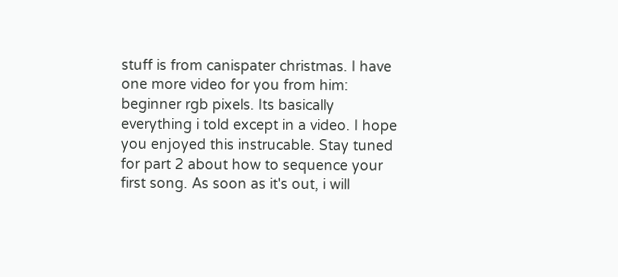stuff is from canispater christmas. I have one more video for you from him: beginner rgb pixels. Its basically everything i told except in a video. I hope you enjoyed this instrucable. Stay tuned for part 2 about how to sequence your first song. As soon as it's out, i will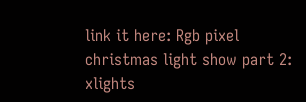link it here: Rgb pixel christmas light show part 2: xlights